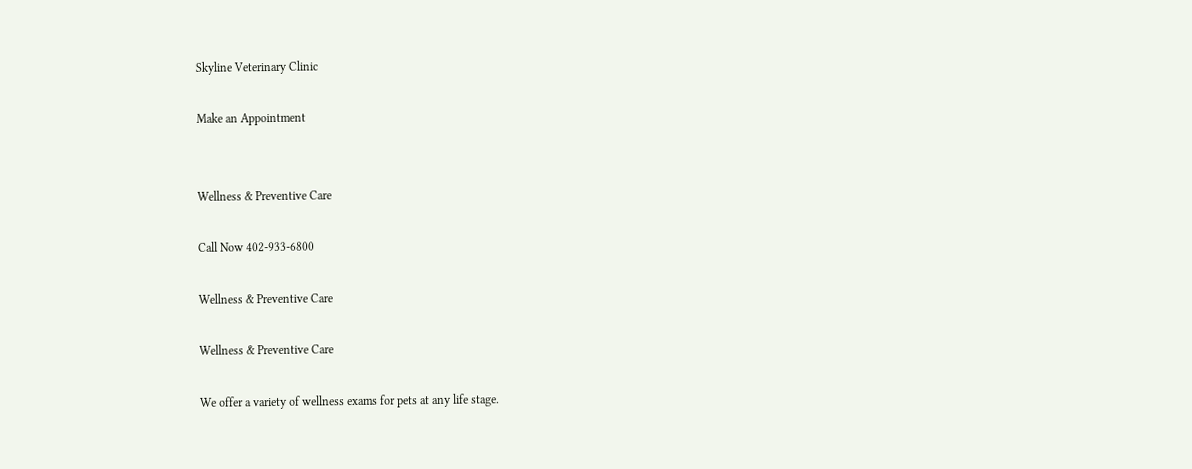Skyline Veterinary Clinic

Make an Appointment


Wellness & Preventive Care

Call Now 402-933-6800

Wellness & Preventive Care

Wellness & Preventive Care

We offer a variety of wellness exams for pets at any life stage.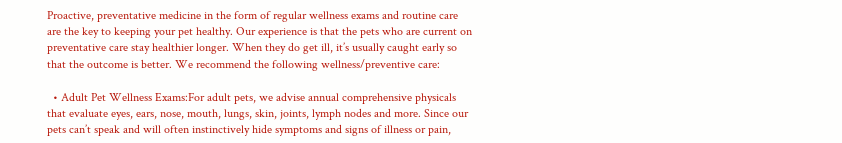Proactive, preventative medicine in the form of regular wellness exams and routine care are the key to keeping your pet healthy. Our experience is that the pets who are current on preventative care stay healthier longer. When they do get ill, it’s usually caught early so that the outcome is better. We recommend the following wellness/preventive care:

  • Adult Pet Wellness Exams:For adult pets, we advise annual comprehensive physicals that evaluate eyes, ears, nose, mouth, lungs, skin, joints, lymph nodes and more. Since our pets can’t speak and will often instinctively hide symptoms and signs of illness or pain,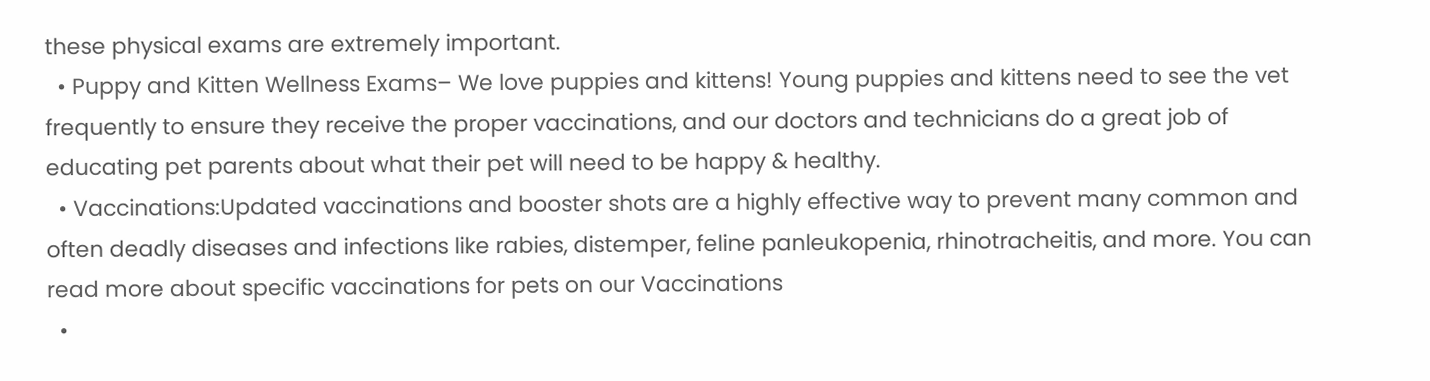these physical exams are extremely important.
  • Puppy and Kitten Wellness Exams– We love puppies and kittens! Young puppies and kittens need to see the vet frequently to ensure they receive the proper vaccinations, and our doctors and technicians do a great job of educating pet parents about what their pet will need to be happy & healthy.
  • Vaccinations:Updated vaccinations and booster shots are a highly effective way to prevent many common and often deadly diseases and infections like rabies, distemper, feline panleukopenia, rhinotracheitis, and more. You can read more about specific vaccinations for pets on our Vaccinations
  •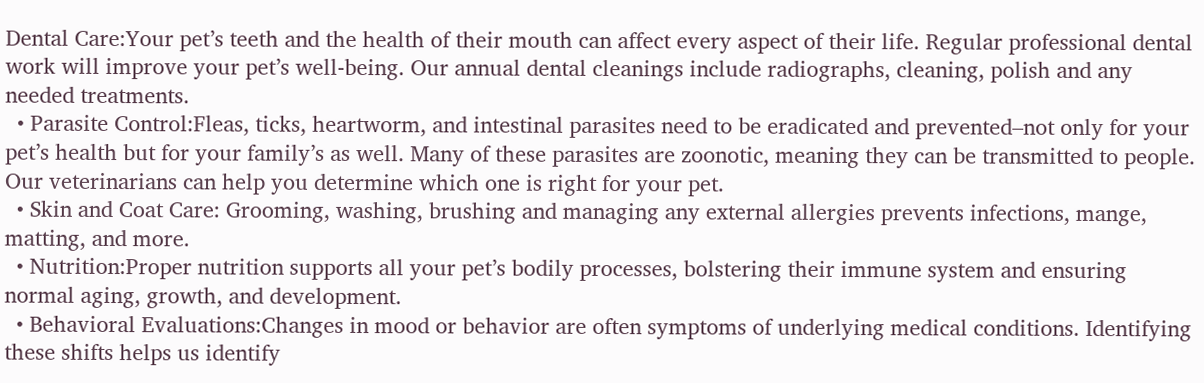Dental Care:Your pet’s teeth and the health of their mouth can affect every aspect of their life. Regular professional dental work will improve your pet’s well-being. Our annual dental cleanings include radiographs, cleaning, polish and any needed treatments.
  • Parasite Control:Fleas, ticks, heartworm, and intestinal parasites need to be eradicated and prevented–not only for your pet’s health but for your family’s as well. Many of these parasites are zoonotic, meaning they can be transmitted to people. Our veterinarians can help you determine which one is right for your pet.
  • Skin and Coat Care: Grooming, washing, brushing and managing any external allergies prevents infections, mange, matting, and more.
  • Nutrition:Proper nutrition supports all your pet’s bodily processes, bolstering their immune system and ensuring normal aging, growth, and development.
  • Behavioral Evaluations:Changes in mood or behavior are often symptoms of underlying medical conditions. Identifying these shifts helps us identify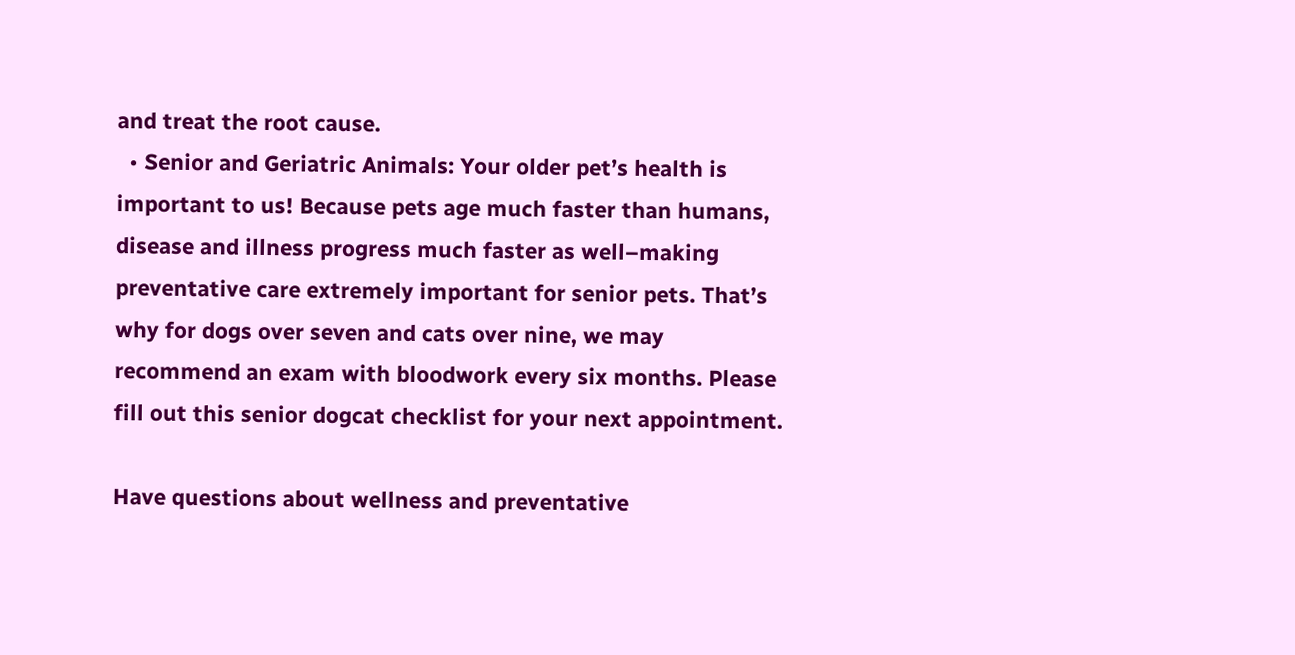and treat the root cause.
  • Senior and Geriatric Animals: Your older pet’s health is important to us! Because pets age much faster than humans, disease and illness progress much faster as well–making preventative care extremely important for senior pets. That’s why for dogs over seven and cats over nine, we may recommend an exam with bloodwork every six months. Please fill out this senior dogcat checklist for your next appointment.

Have questions about wellness and preventative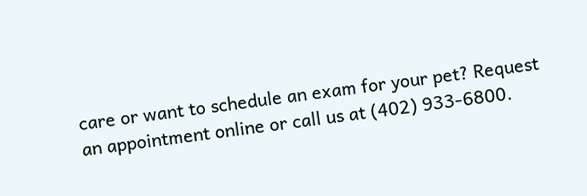care or want to schedule an exam for your pet? Request an appointment online or call us at (402) 933-6800.